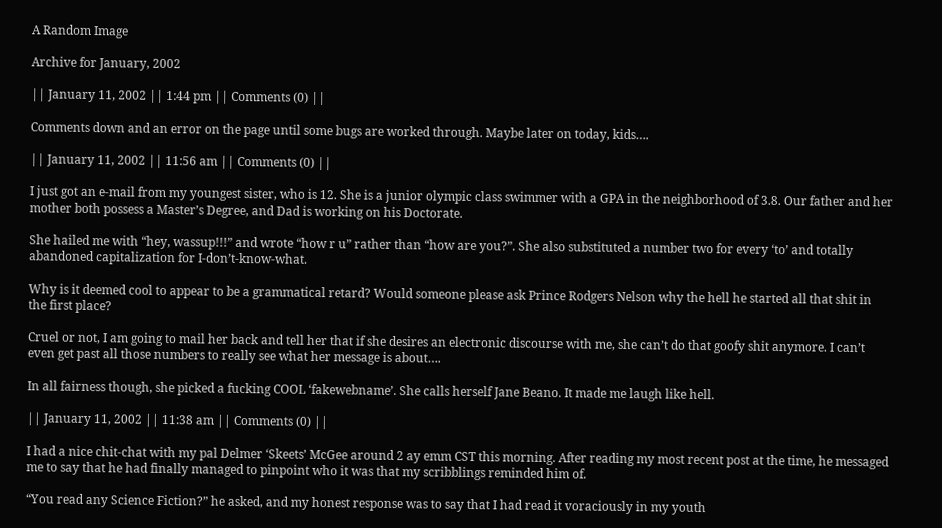A Random Image

Archive for January, 2002

|| January 11, 2002 || 1:44 pm || Comments (0) ||

Comments down and an error on the page until some bugs are worked through. Maybe later on today, kids….

|| January 11, 2002 || 11:56 am || Comments (0) ||

I just got an e-mail from my youngest sister, who is 12. She is a junior olympic class swimmer with a GPA in the neighborhood of 3.8. Our father and her mother both possess a Master’s Degree, and Dad is working on his Doctorate.

She hailed me with “hey, wassup!!!” and wrote “how r u” rather than “how are you?”. She also substituted a number two for every ‘to’ and totally abandoned capitalization for I-don’t-know-what.

Why is it deemed cool to appear to be a grammatical retard? Would someone please ask Prince Rodgers Nelson why the hell he started all that shit in the first place?

Cruel or not, I am going to mail her back and tell her that if she desires an electronic discourse with me, she can’t do that goofy shit anymore. I can’t even get past all those numbers to really see what her message is about….

In all fairness though, she picked a fucking COOL ‘fakewebname’. She calls herself Jane Beano. It made me laugh like hell.

|| January 11, 2002 || 11:38 am || Comments (0) ||

I had a nice chit-chat with my pal Delmer ‘Skeets’ McGee around 2 ay emm CST this morning. After reading my most recent post at the time, he messaged me to say that he had finally managed to pinpoint who it was that my scribblings reminded him of.

“You read any Science Fiction?” he asked, and my honest response was to say that I had read it voraciously in my youth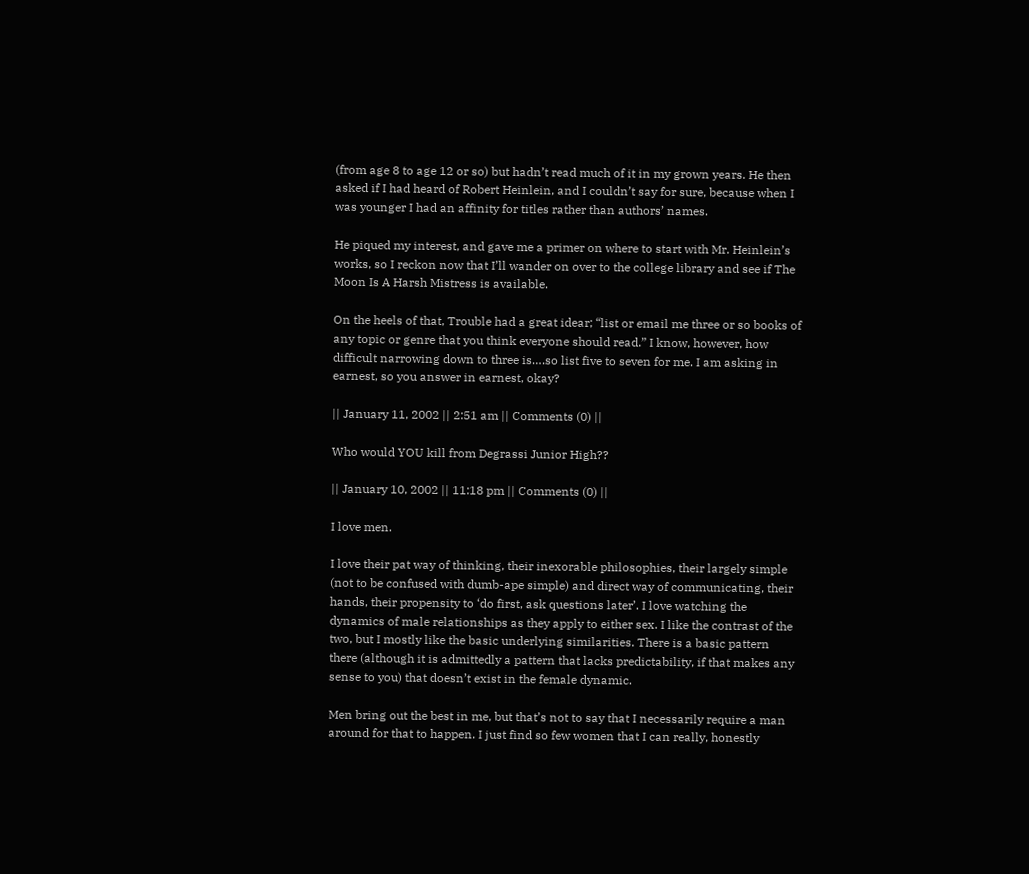(from age 8 to age 12 or so) but hadn’t read much of it in my grown years. He then asked if I had heard of Robert Heinlein, and I couldn’t say for sure, because when I was younger I had an affinity for titles rather than authors’ names.

He piqued my interest, and gave me a primer on where to start with Mr. Heinlein’s works, so I reckon now that I’ll wander on over to the college library and see if The Moon Is A Harsh Mistress is available.

On the heels of that, Trouble had a great idear; “list or email me three or so books of any topic or genre that you think everyone should read.” I know, however, how difficult narrowing down to three is….so list five to seven for me. I am asking in earnest, so you answer in earnest, okay?

|| January 11, 2002 || 2:51 am || Comments (0) ||

Who would YOU kill from Degrassi Junior High??

|| January 10, 2002 || 11:18 pm || Comments (0) ||

I love men.

I love their pat way of thinking, their inexorable philosophies, their largely simple (not to be confused with dumb-ape simple) and direct way of communicating, their hands, their propensity to ‘do first, ask questions later’. I love watching the dynamics of male relationships as they apply to either sex. I like the contrast of the two, but I mostly like the basic underlying similarities. There is a basic pattern there (although it is admittedly a pattern that lacks predictability, if that makes any sense to you) that doesn’t exist in the female dynamic.

Men bring out the best in me, but that’s not to say that I necessarily require a man around for that to happen. I just find so few women that I can really, honestly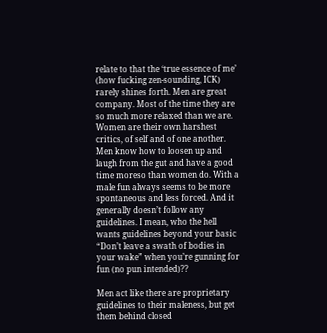relate to that the ‘true essence of me’ (how fucking zen-sounding, ICK) rarely shines forth. Men are great company. Most of the time they are so much more relaxed than we are. Women are their own harshest critics, of self and of one another. Men know how to loosen up and laugh from the gut and have a good time moreso than women do. With a male fun always seems to be more spontaneous and less forced. And it generally doesn’t follow any guidelines. I mean, who the hell wants guidelines beyond your basic “Don’t leave a swath of bodies in your wake” when you’re gunning for fun (no pun intended)??

Men act like there are proprietary guidelines to their maleness, but get them behind closed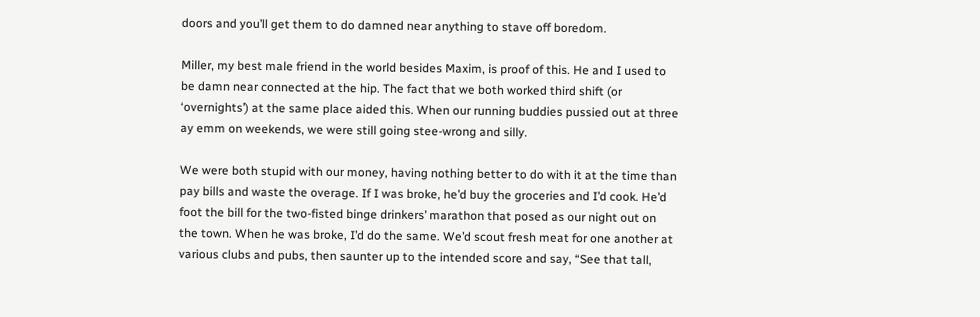doors and you’ll get them to do damned near anything to stave off boredom.

Miller, my best male friend in the world besides Maxim, is proof of this. He and I used to be damn near connected at the hip. The fact that we both worked third shift (or ‘overnights’) at the same place aided this. When our running buddies pussied out at three ay emm on weekends, we were still going stee-wrong and silly.

We were both stupid with our money, having nothing better to do with it at the time than pay bills and waste the overage. If I was broke, he’d buy the groceries and I’d cook. He’d foot the bill for the two-fisted binge drinkers’ marathon that posed as our night out on the town. When he was broke, I’d do the same. We’d scout fresh meat for one another at various clubs and pubs, then saunter up to the intended score and say, “See that tall,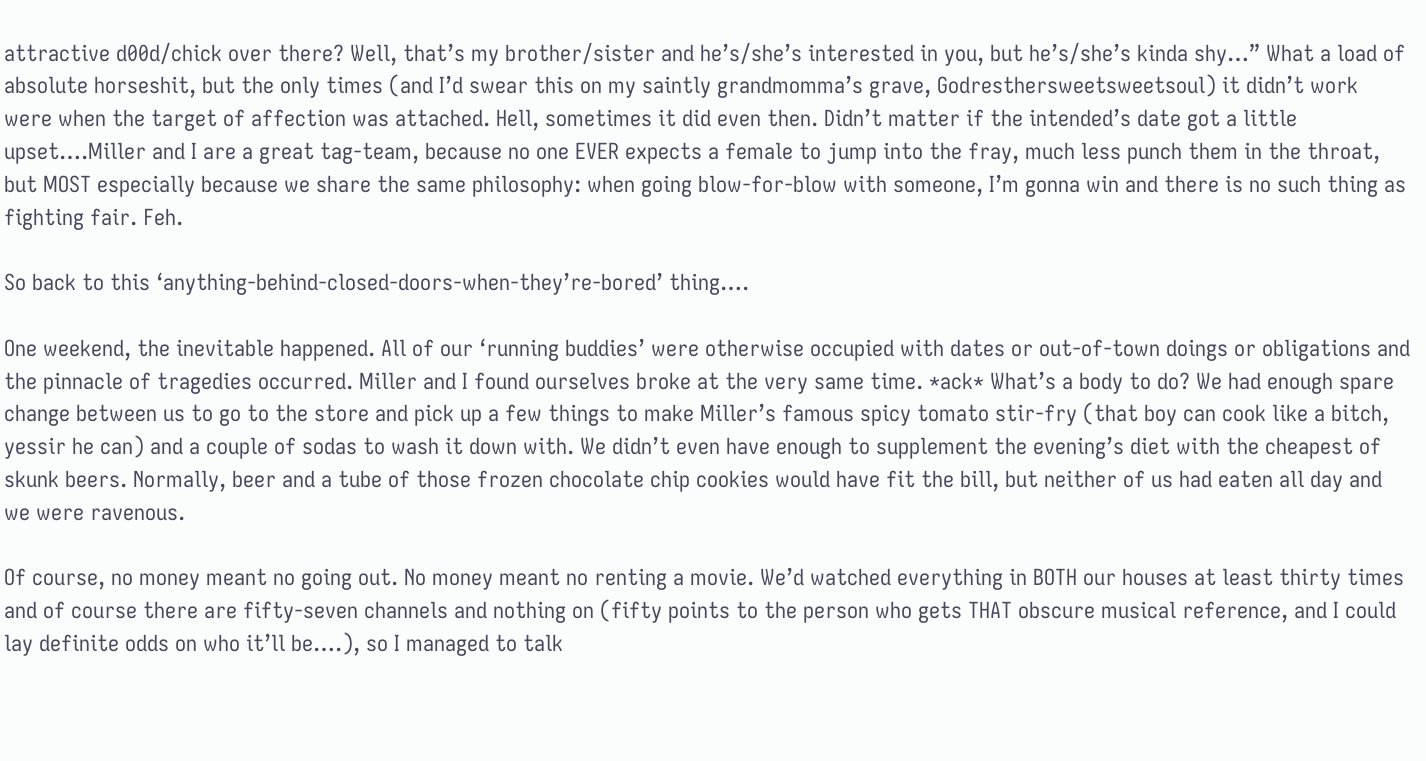attractive d00d/chick over there? Well, that’s my brother/sister and he’s/she’s interested in you, but he’s/she’s kinda shy…” What a load of absolute horseshit, but the only times (and I’d swear this on my saintly grandmomma’s grave, Godresthersweetsweetsoul) it didn’t work were when the target of affection was attached. Hell, sometimes it did even then. Didn’t matter if the intended’s date got a little upset….Miller and I are a great tag-team, because no one EVER expects a female to jump into the fray, much less punch them in the throat, but MOST especially because we share the same philosophy: when going blow-for-blow with someone, I’m gonna win and there is no such thing as fighting fair. Feh.

So back to this ‘anything-behind-closed-doors-when-they’re-bored’ thing….

One weekend, the inevitable happened. All of our ‘running buddies’ were otherwise occupied with dates or out-of-town doings or obligations and the pinnacle of tragedies occurred. Miller and I found ourselves broke at the very same time. *ack* What’s a body to do? We had enough spare change between us to go to the store and pick up a few things to make Miller’s famous spicy tomato stir-fry (that boy can cook like a bitch, yessir he can) and a couple of sodas to wash it down with. We didn’t even have enough to supplement the evening’s diet with the cheapest of skunk beers. Normally, beer and a tube of those frozen chocolate chip cookies would have fit the bill, but neither of us had eaten all day and we were ravenous.

Of course, no money meant no going out. No money meant no renting a movie. We’d watched everything in BOTH our houses at least thirty times and of course there are fifty-seven channels and nothing on (fifty points to the person who gets THAT obscure musical reference, and I could lay definite odds on who it’ll be….), so I managed to talk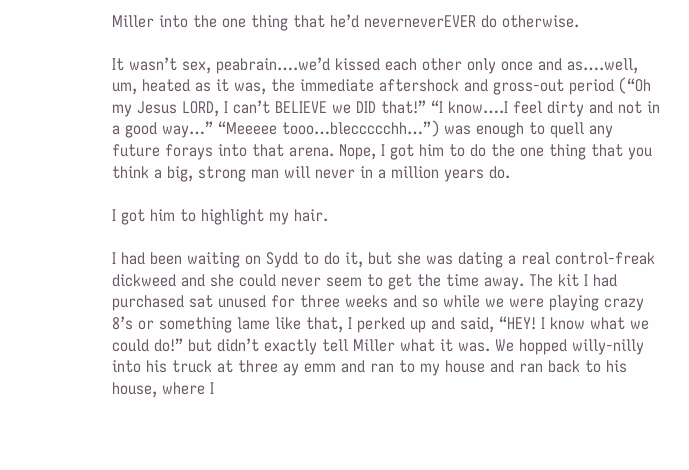Miller into the one thing that he’d neverneverEVER do otherwise.

It wasn’t sex, peabrain….we’d kissed each other only once and as….well, um, heated as it was, the immediate aftershock and gross-out period (“Oh my Jesus LORD, I can’t BELIEVE we DID that!” “I know….I feel dirty and not in a good way…” “Meeeee tooo…bleccccchh…”) was enough to quell any future forays into that arena. Nope, I got him to do the one thing that you think a big, strong man will never in a million years do.

I got him to highlight my hair.

I had been waiting on Sydd to do it, but she was dating a real control-freak dickweed and she could never seem to get the time away. The kit I had purchased sat unused for three weeks and so while we were playing crazy 8’s or something lame like that, I perked up and said, “HEY! I know what we could do!” but didn’t exactly tell Miller what it was. We hopped willy-nilly into his truck at three ay emm and ran to my house and ran back to his house, where I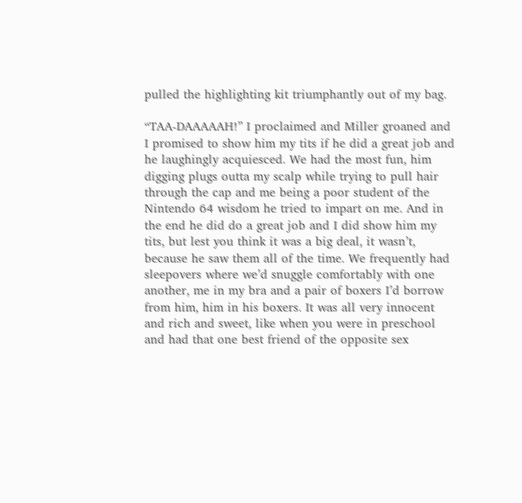pulled the highlighting kit triumphantly out of my bag.

“TAA-DAAAAAH!” I proclaimed and Miller groaned and I promised to show him my tits if he did a great job and he laughingly acquiesced. We had the most fun, him digging plugs outta my scalp while trying to pull hair through the cap and me being a poor student of the Nintendo 64 wisdom he tried to impart on me. And in the end he did do a great job and I did show him my tits, but lest you think it was a big deal, it wasn’t, because he saw them all of the time. We frequently had sleepovers where we’d snuggle comfortably with one another, me in my bra and a pair of boxers I’d borrow from him, him in his boxers. It was all very innocent and rich and sweet, like when you were in preschool and had that one best friend of the opposite sex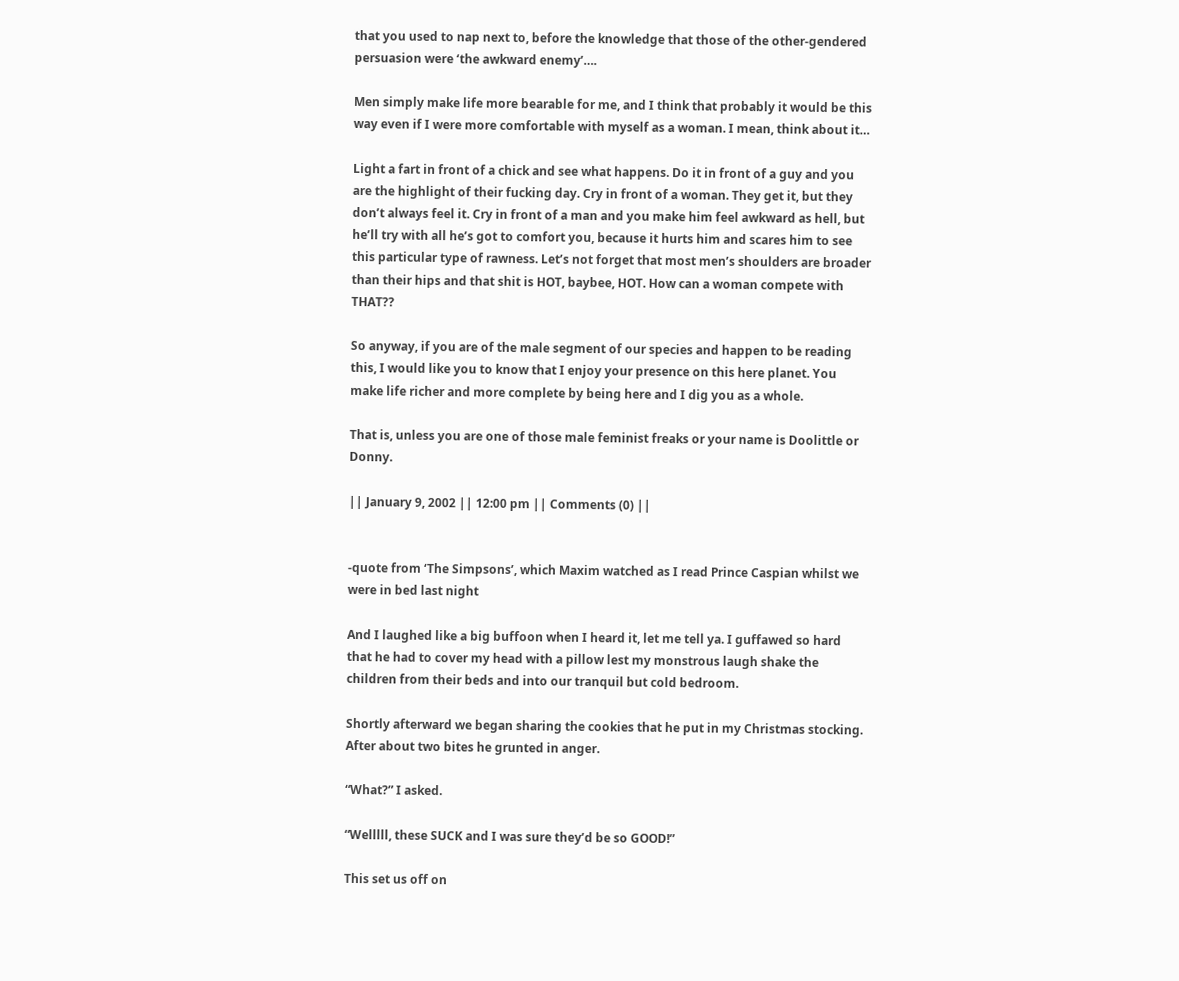that you used to nap next to, before the knowledge that those of the other-gendered persuasion were ‘the awkward enemy’….

Men simply make life more bearable for me, and I think that probably it would be this way even if I were more comfortable with myself as a woman. I mean, think about it…

Light a fart in front of a chick and see what happens. Do it in front of a guy and you are the highlight of their fucking day. Cry in front of a woman. They get it, but they don’t always feel it. Cry in front of a man and you make him feel awkward as hell, but he’ll try with all he’s got to comfort you, because it hurts him and scares him to see this particular type of rawness. Let’s not forget that most men’s shoulders are broader than their hips and that shit is HOT, baybee, HOT. How can a woman compete with THAT??

So anyway, if you are of the male segment of our species and happen to be reading this, I would like you to know that I enjoy your presence on this here planet. You make life richer and more complete by being here and I dig you as a whole.

That is, unless you are one of those male feminist freaks or your name is Doolittle or Donny.

|| January 9, 2002 || 12:00 pm || Comments (0) ||


-quote from ‘The Simpsons’, which Maxim watched as I read Prince Caspian whilst we were in bed last night

And I laughed like a big buffoon when I heard it, let me tell ya. I guffawed so hard that he had to cover my head with a pillow lest my monstrous laugh shake the children from their beds and into our tranquil but cold bedroom.

Shortly afterward we began sharing the cookies that he put in my Christmas stocking. After about two bites he grunted in anger.

“What?” I asked.

“Welllll, these SUCK and I was sure they’d be so GOOD!”

This set us off on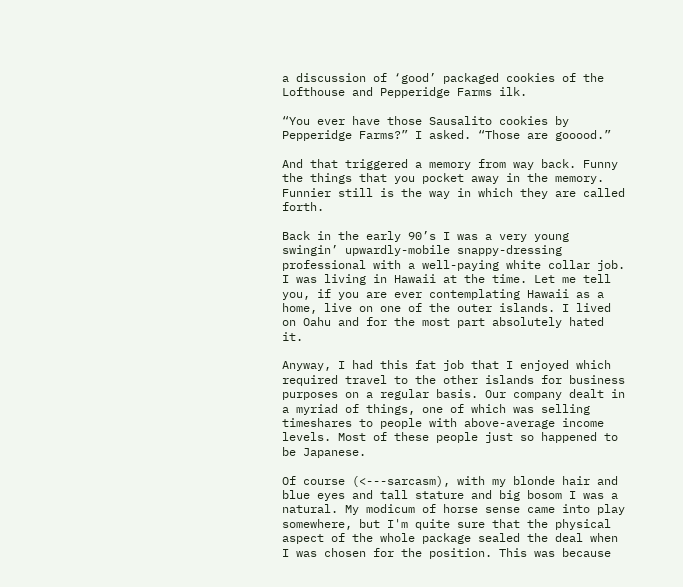a discussion of ‘good’ packaged cookies of the Lofthouse and Pepperidge Farms ilk.

“You ever have those Sausalito cookies by Pepperidge Farms?” I asked. “Those are gooood.”

And that triggered a memory from way back. Funny the things that you pocket away in the memory. Funnier still is the way in which they are called forth.

Back in the early 90’s I was a very young swingin’ upwardly-mobile snappy-dressing professional with a well-paying white collar job. I was living in Hawaii at the time. Let me tell you, if you are ever contemplating Hawaii as a home, live on one of the outer islands. I lived on Oahu and for the most part absolutely hated it.

Anyway, I had this fat job that I enjoyed which required travel to the other islands for business purposes on a regular basis. Our company dealt in a myriad of things, one of which was selling timeshares to people with above-average income levels. Most of these people just so happened to be Japanese.

Of course (<---sarcasm), with my blonde hair and blue eyes and tall stature and big bosom I was a natural. My modicum of horse sense came into play somewhere, but I'm quite sure that the physical aspect of the whole package sealed the deal when I was chosen for the position. This was because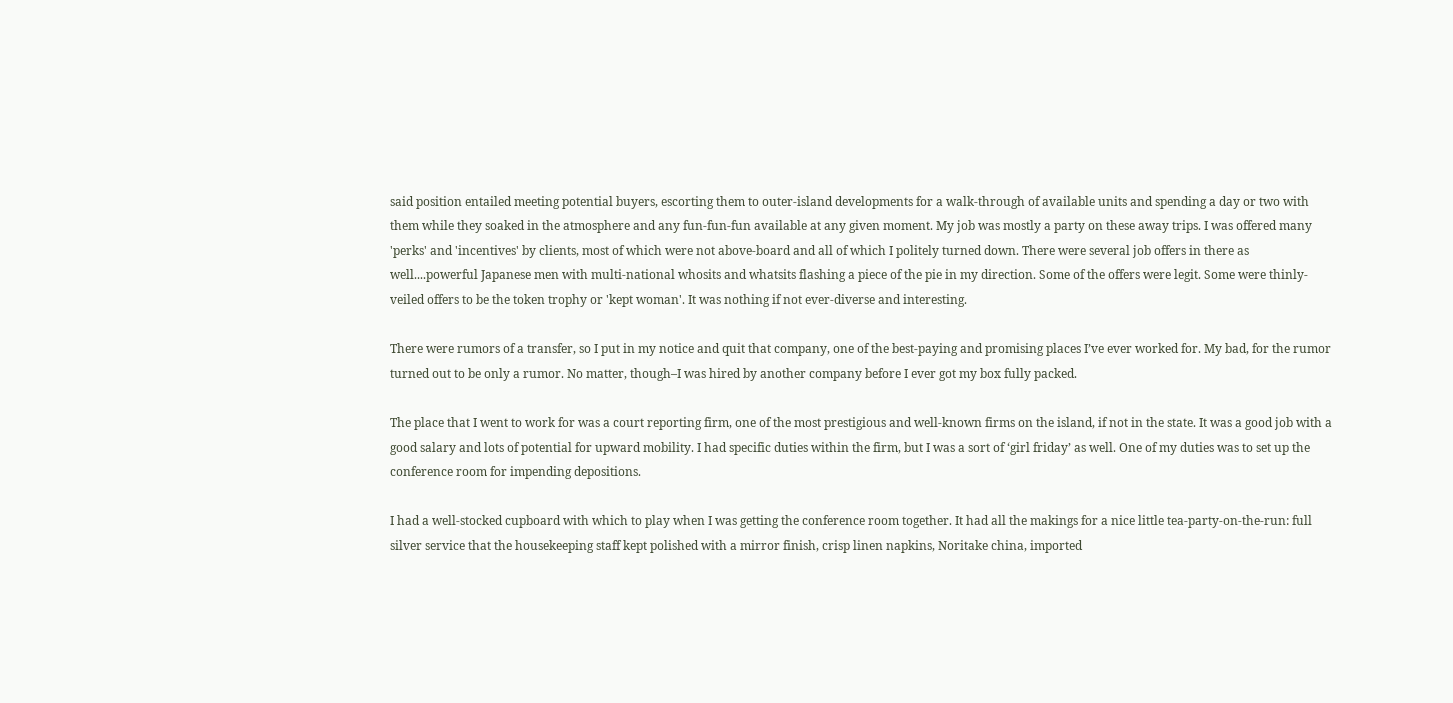said position entailed meeting potential buyers, escorting them to outer-island developments for a walk-through of available units and spending a day or two with them while they soaked in the atmosphere and any fun-fun-fun available at any given moment. My job was mostly a party on these away trips. I was offered many 'perks' and 'incentives' by clients, most of which were not above-board and all of which I politely turned down. There were several job offers in there as well....powerful Japanese men with multi-national whosits and whatsits flashing a piece of the pie in my direction. Some of the offers were legit. Some were thinly-veiled offers to be the token trophy or 'kept woman'. It was nothing if not ever-diverse and interesting.

There were rumors of a transfer, so I put in my notice and quit that company, one of the best-paying and promising places I’ve ever worked for. My bad, for the rumor turned out to be only a rumor. No matter, though–I was hired by another company before I ever got my box fully packed.

The place that I went to work for was a court reporting firm, one of the most prestigious and well-known firms on the island, if not in the state. It was a good job with a good salary and lots of potential for upward mobility. I had specific duties within the firm, but I was a sort of ‘girl friday’ as well. One of my duties was to set up the conference room for impending depositions.

I had a well-stocked cupboard with which to play when I was getting the conference room together. It had all the makings for a nice little tea-party-on-the-run: full silver service that the housekeeping staff kept polished with a mirror finish, crisp linen napkins, Noritake china, imported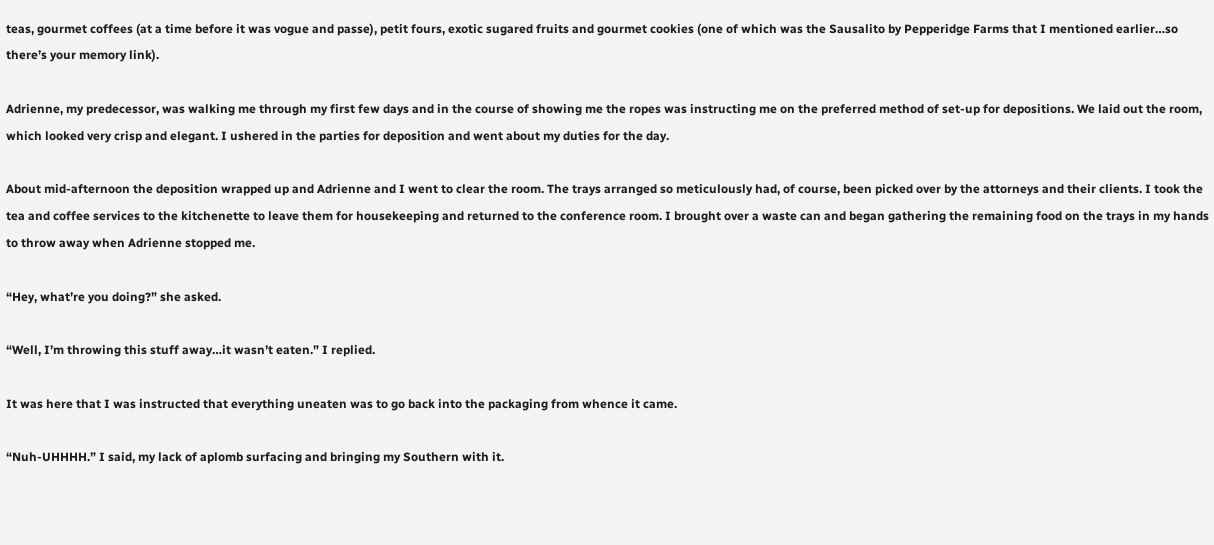teas, gourmet coffees (at a time before it was vogue and passe), petit fours, exotic sugared fruits and gourmet cookies (one of which was the Sausalito by Pepperidge Farms that I mentioned earlier…so there’s your memory link).

Adrienne, my predecessor, was walking me through my first few days and in the course of showing me the ropes was instructing me on the preferred method of set-up for depositions. We laid out the room, which looked very crisp and elegant. I ushered in the parties for deposition and went about my duties for the day.

About mid-afternoon the deposition wrapped up and Adrienne and I went to clear the room. The trays arranged so meticulously had, of course, been picked over by the attorneys and their clients. I took the tea and coffee services to the kitchenette to leave them for housekeeping and returned to the conference room. I brought over a waste can and began gathering the remaining food on the trays in my hands to throw away when Adrienne stopped me.

“Hey, what’re you doing?” she asked.

“Well, I’m throwing this stuff away…it wasn’t eaten.” I replied.

It was here that I was instructed that everything uneaten was to go back into the packaging from whence it came.

“Nuh-UHHHH.” I said, my lack of aplomb surfacing and bringing my Southern with it.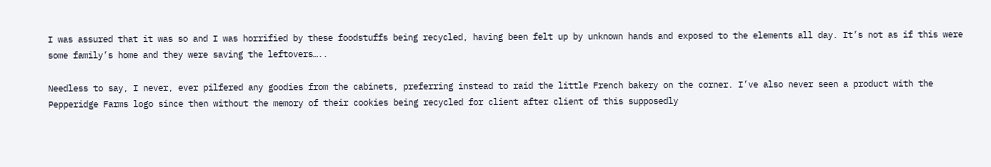I was assured that it was so and I was horrified by these foodstuffs being recycled, having been felt up by unknown hands and exposed to the elements all day. It’s not as if this were some family’s home and they were saving the leftovers…..

Needless to say, I never, ever pilfered any goodies from the cabinets, preferring instead to raid the little French bakery on the corner. I’ve also never seen a product with the Pepperidge Farms logo since then without the memory of their cookies being recycled for client after client of this supposedly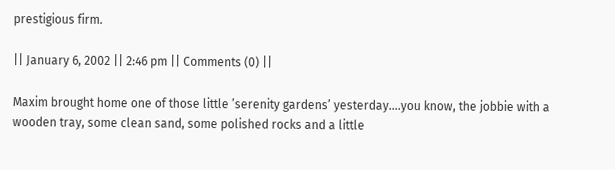prestigious firm.

|| January 6, 2002 || 2:46 pm || Comments (0) ||

Maxim brought home one of those little ’serenity gardens’ yesterday….you know, the jobbie with a wooden tray, some clean sand, some polished rocks and a little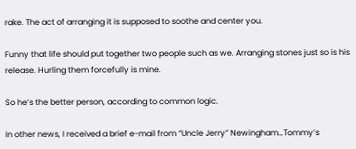rake. The act of arranging it is supposed to soothe and center you.

Funny that life should put together two people such as we. Arranging stones just so is his release. Hurling them forcefully is mine.

So he’s the better person, according to common logic.

In other news, I received a brief e-mail from “Uncle Jerry” Newingham…Tommy’s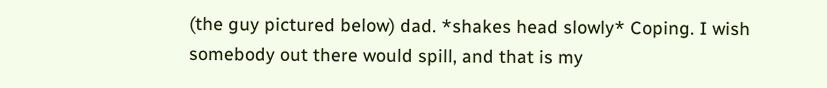(the guy pictured below) dad. *shakes head slowly* Coping. I wish somebody out there would spill, and that is my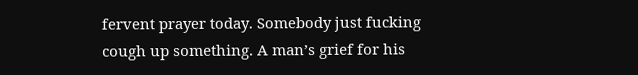fervent prayer today. Somebody just fucking cough up something. A man’s grief for his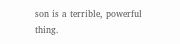son is a terrible, powerful thing.